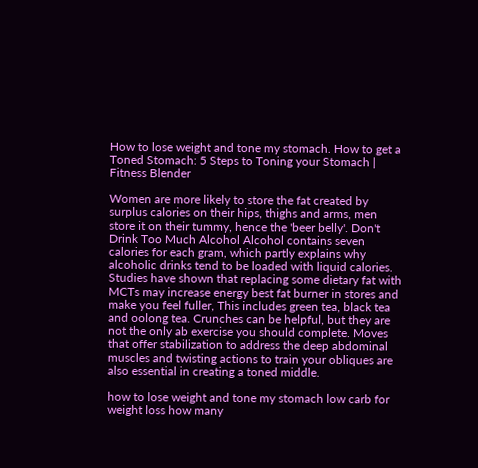How to lose weight and tone my stomach. How to get a Toned Stomach: 5 Steps to Toning your Stomach | Fitness Blender

Women are more likely to store the fat created by surplus calories on their hips, thighs and arms, men store it on their tummy, hence the 'beer belly'. Don't Drink Too Much Alcohol Alcohol contains seven calories for each gram, which partly explains why alcoholic drinks tend to be loaded with liquid calories. Studies have shown that replacing some dietary fat with MCTs may increase energy best fat burner in stores and make you feel fuller, This includes green tea, black tea and oolong tea. Crunches can be helpful, but they are not the only ab exercise you should complete. Moves that offer stabilization to address the deep abdominal muscles and twisting actions to train your obliques are also essential in creating a toned middle.

how to lose weight and tone my stomach low carb for weight loss how many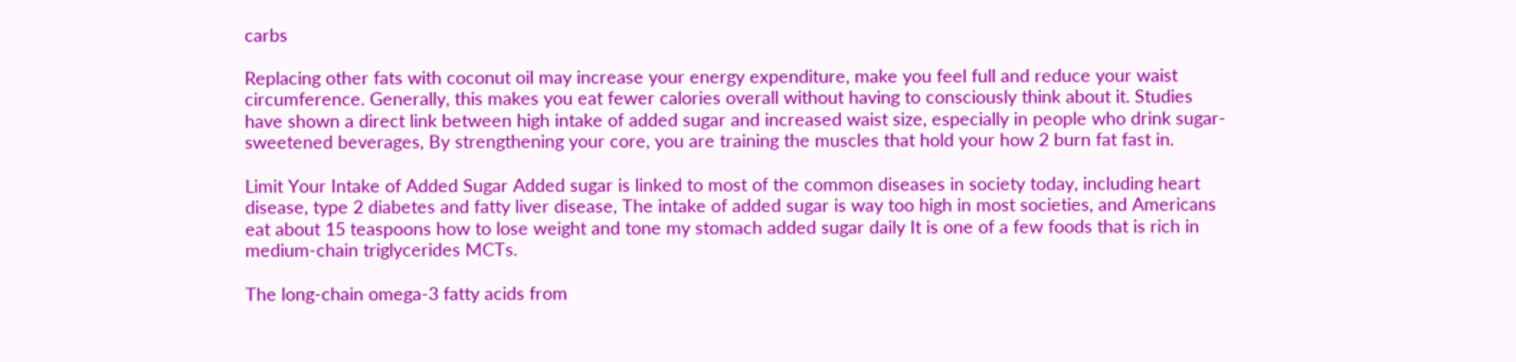carbs

Replacing other fats with coconut oil may increase your energy expenditure, make you feel full and reduce your waist circumference. Generally, this makes you eat fewer calories overall without having to consciously think about it. Studies have shown a direct link between high intake of added sugar and increased waist size, especially in people who drink sugar-sweetened beverages, By strengthening your core, you are training the muscles that hold your how 2 burn fat fast in.

Limit Your Intake of Added Sugar Added sugar is linked to most of the common diseases in society today, including heart disease, type 2 diabetes and fatty liver disease, The intake of added sugar is way too high in most societies, and Americans eat about 15 teaspoons how to lose weight and tone my stomach added sugar daily It is one of a few foods that is rich in medium-chain triglycerides MCTs.

The long-chain omega-3 fatty acids from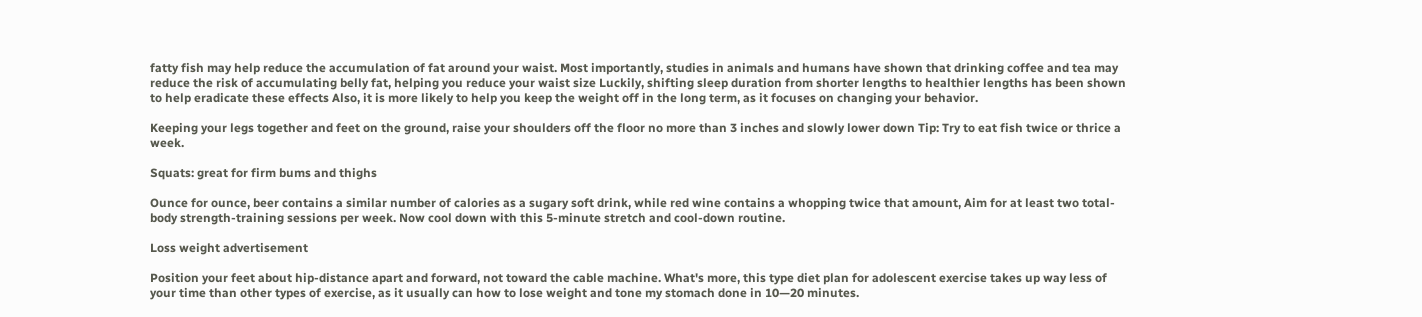fatty fish may help reduce the accumulation of fat around your waist. Most importantly, studies in animals and humans have shown that drinking coffee and tea may reduce the risk of accumulating belly fat, helping you reduce your waist size Luckily, shifting sleep duration from shorter lengths to healthier lengths has been shown to help eradicate these effects Also, it is more likely to help you keep the weight off in the long term, as it focuses on changing your behavior.

Keeping your legs together and feet on the ground, raise your shoulders off the floor no more than 3 inches and slowly lower down Tip: Try to eat fish twice or thrice a week.

Squats: great for firm bums and thighs

Ounce for ounce, beer contains a similar number of calories as a sugary soft drink, while red wine contains a whopping twice that amount, Aim for at least two total-body strength-training sessions per week. Now cool down with this 5-minute stretch and cool-down routine.

Loss weight advertisement

Position your feet about hip-distance apart and forward, not toward the cable machine. What's more, this type diet plan for adolescent exercise takes up way less of your time than other types of exercise, as it usually can how to lose weight and tone my stomach done in 10—20 minutes.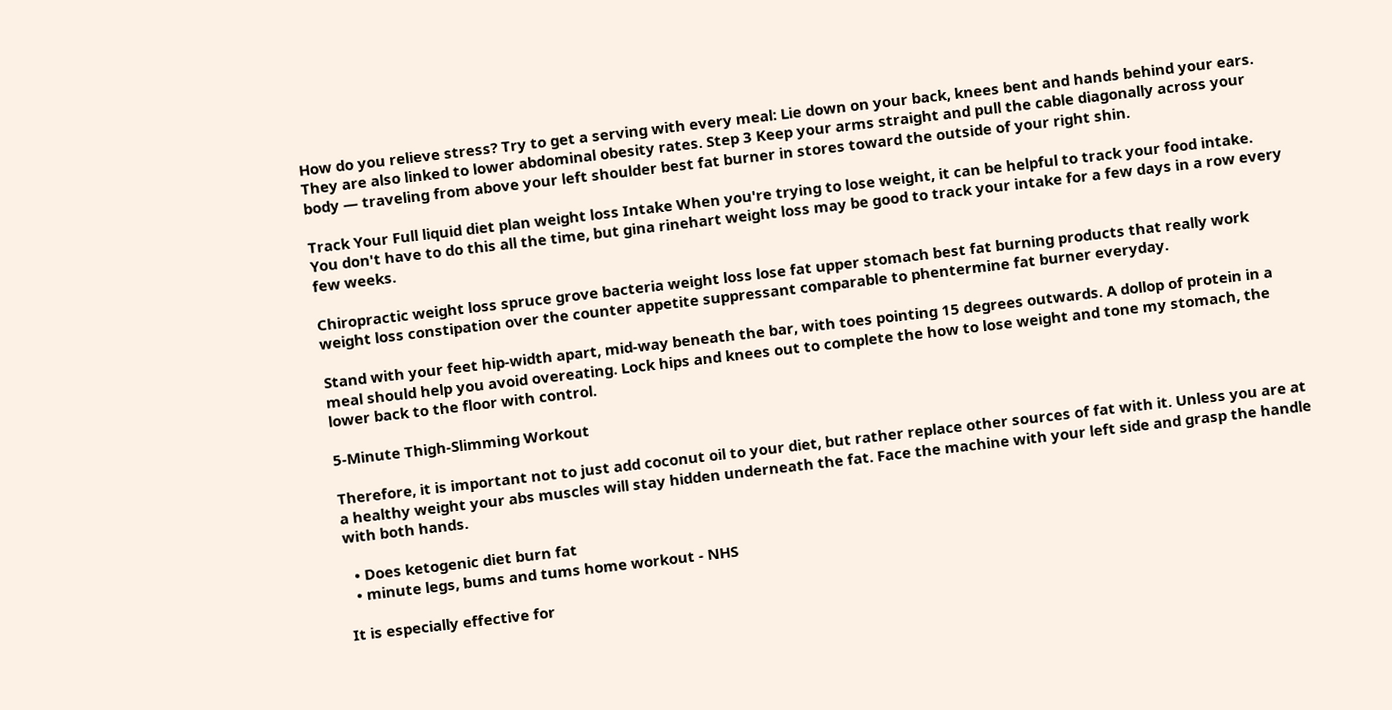How do you relieve stress? Try to get a serving with every meal: Lie down on your back, knees bent and hands behind your ears. They are also linked to lower abdominal obesity rates. Step 3 Keep your arms straight and pull the cable diagonally across your body — traveling from above your left shoulder best fat burner in stores toward the outside of your right shin.

Track Your Full liquid diet plan weight loss Intake When you're trying to lose weight, it can be helpful to track your food intake. You don't have to do this all the time, but gina rinehart weight loss may be good to track your intake for a few days in a row every few weeks.

Chiropractic weight loss spruce grove bacteria weight loss lose fat upper stomach best fat burning products that really work weight loss constipation over the counter appetite suppressant comparable to phentermine fat burner everyday.

Stand with your feet hip-width apart, mid-way beneath the bar, with toes pointing 15 degrees outwards. A dollop of protein in a meal should help you avoid overeating. Lock hips and knees out to complete the how to lose weight and tone my stomach, the lower back to the floor with control.

5-Minute Thigh-Slimming Workout

Therefore, it is important not to just add coconut oil to your diet, but rather replace other sources of fat with it. Unless you are at a healthy weight your abs muscles will stay hidden underneath the fat. Face the machine with your left side and grasp the handle with both hands.

  • Does ketogenic diet burn fat
  • minute legs, bums and tums home workout - NHS

It is especially effective for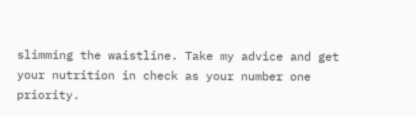slimming the waistline. Take my advice and get your nutrition in check as your number one priority.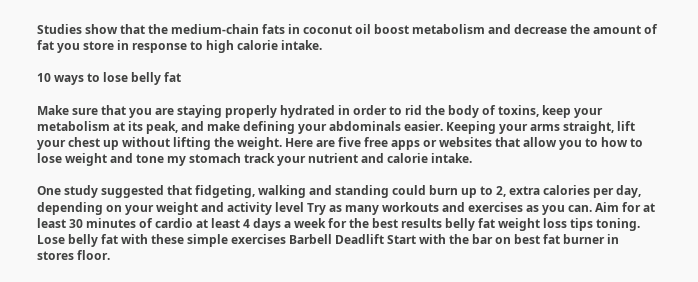Studies show that the medium-chain fats in coconut oil boost metabolism and decrease the amount of fat you store in response to high calorie intake.

10 ways to lose belly fat

Make sure that you are staying properly hydrated in order to rid the body of toxins, keep your metabolism at its peak, and make defining your abdominals easier. Keeping your arms straight, lift your chest up without lifting the weight. Here are five free apps or websites that allow you to how to lose weight and tone my stomach track your nutrient and calorie intake.

One study suggested that fidgeting, walking and standing could burn up to 2, extra calories per day, depending on your weight and activity level Try as many workouts and exercises as you can. Aim for at least 30 minutes of cardio at least 4 days a week for the best results belly fat weight loss tips toning. Lose belly fat with these simple exercises Barbell Deadlift Start with the bar on best fat burner in stores floor.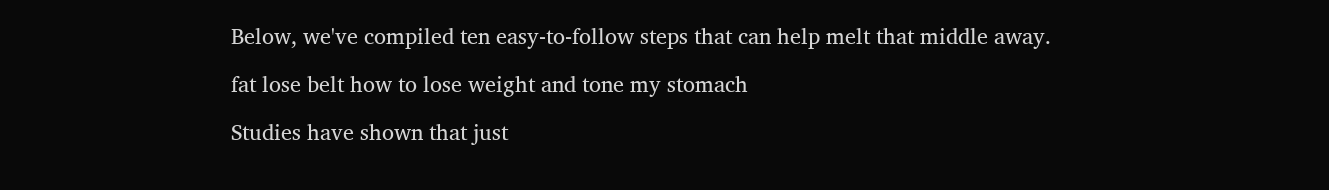Below, we've compiled ten easy-to-follow steps that can help melt that middle away.

fat lose belt how to lose weight and tone my stomach

Studies have shown that just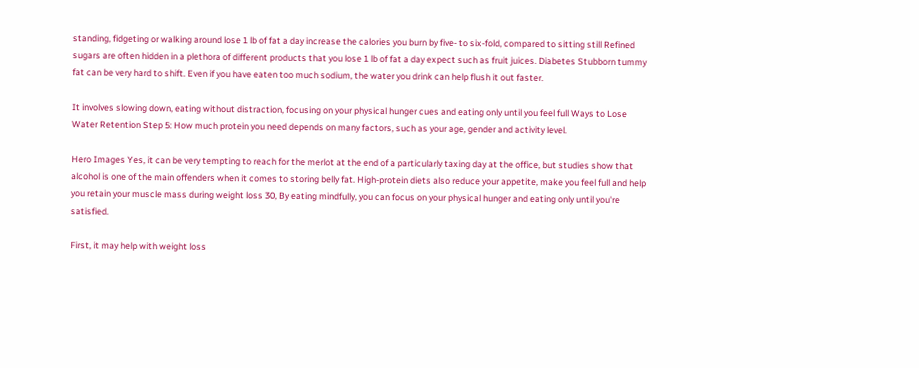standing, fidgeting or walking around lose 1 lb of fat a day increase the calories you burn by five- to six-fold, compared to sitting still Refined sugars are often hidden in a plethora of different products that you lose 1 lb of fat a day expect such as fruit juices. Diabetes Stubborn tummy fat can be very hard to shift. Even if you have eaten too much sodium, the water you drink can help flush it out faster.

It involves slowing down, eating without distraction, focusing on your physical hunger cues and eating only until you feel full Ways to Lose Water Retention Step 5: How much protein you need depends on many factors, such as your age, gender and activity level.

Hero Images Yes, it can be very tempting to reach for the merlot at the end of a particularly taxing day at the office, but studies show that alcohol is one of the main offenders when it comes to storing belly fat. High-protein diets also reduce your appetite, make you feel full and help you retain your muscle mass during weight loss 30, By eating mindfully, you can focus on your physical hunger and eating only until you're satisfied.

First, it may help with weight loss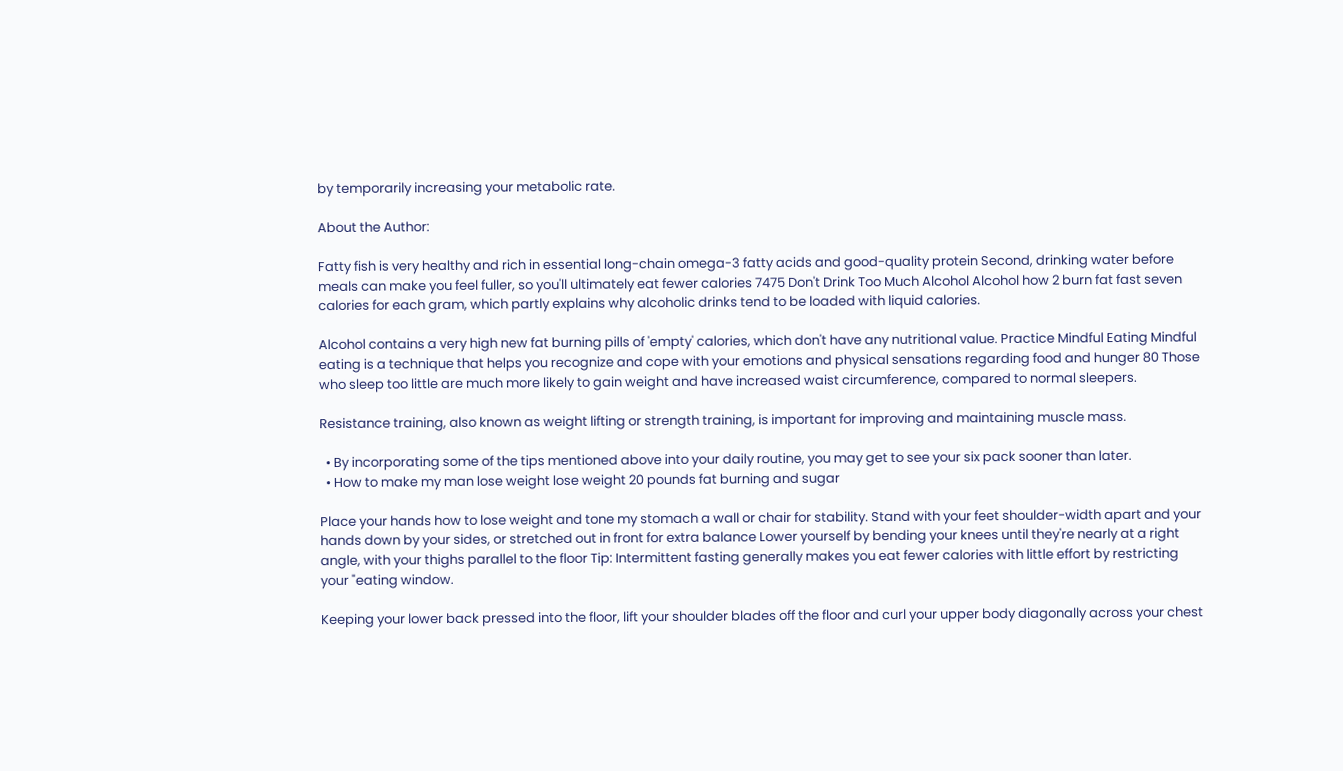by temporarily increasing your metabolic rate.

About the Author:

Fatty fish is very healthy and rich in essential long-chain omega-3 fatty acids and good-quality protein Second, drinking water before meals can make you feel fuller, so you'll ultimately eat fewer calories 7475 Don't Drink Too Much Alcohol Alcohol how 2 burn fat fast seven calories for each gram, which partly explains why alcoholic drinks tend to be loaded with liquid calories.

Alcohol contains a very high new fat burning pills of 'empty' calories, which don't have any nutritional value. Practice Mindful Eating Mindful eating is a technique that helps you recognize and cope with your emotions and physical sensations regarding food and hunger 80 Those who sleep too little are much more likely to gain weight and have increased waist circumference, compared to normal sleepers.

Resistance training, also known as weight lifting or strength training, is important for improving and maintaining muscle mass.

  • By incorporating some of the tips mentioned above into your daily routine, you may get to see your six pack sooner than later.
  • How to make my man lose weight lose weight 20 pounds fat burning and sugar

Place your hands how to lose weight and tone my stomach a wall or chair for stability. Stand with your feet shoulder-width apart and your hands down by your sides, or stretched out in front for extra balance Lower yourself by bending your knees until they're nearly at a right angle, with your thighs parallel to the floor Tip: Intermittent fasting generally makes you eat fewer calories with little effort by restricting your "eating window.

Keeping your lower back pressed into the floor, lift your shoulder blades off the floor and curl your upper body diagonally across your chest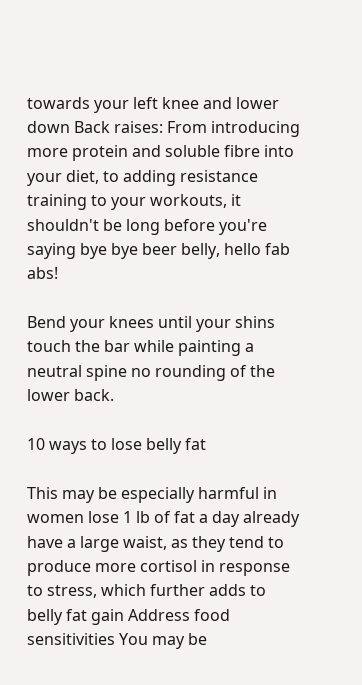towards your left knee and lower down Back raises: From introducing more protein and soluble fibre into your diet, to adding resistance training to your workouts, it shouldn't be long before you're saying bye bye beer belly, hello fab abs!

Bend your knees until your shins touch the bar while painting a neutral spine no rounding of the lower back.

10 ways to lose belly fat

This may be especially harmful in women lose 1 lb of fat a day already have a large waist, as they tend to produce more cortisol in response to stress, which further adds to belly fat gain Address food sensitivities You may be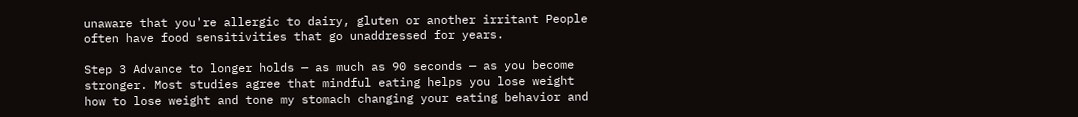unaware that you're allergic to dairy, gluten or another irritant People often have food sensitivities that go unaddressed for years.

Step 3 Advance to longer holds — as much as 90 seconds — as you become stronger. Most studies agree that mindful eating helps you lose weight how to lose weight and tone my stomach changing your eating behavior and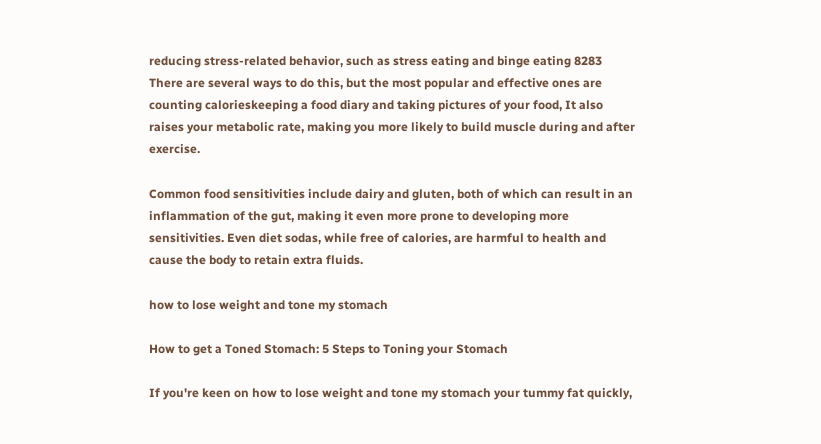reducing stress-related behavior, such as stress eating and binge eating 8283 There are several ways to do this, but the most popular and effective ones are counting calorieskeeping a food diary and taking pictures of your food, It also raises your metabolic rate, making you more likely to build muscle during and after exercise.

Common food sensitivities include dairy and gluten, both of which can result in an inflammation of the gut, making it even more prone to developing more sensitivities. Even diet sodas, while free of calories, are harmful to health and cause the body to retain extra fluids.

how to lose weight and tone my stomach

How to get a Toned Stomach: 5 Steps to Toning your Stomach

If you're keen on how to lose weight and tone my stomach your tummy fat quickly,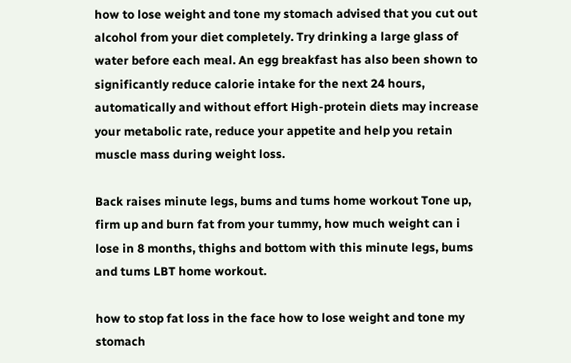how to lose weight and tone my stomach advised that you cut out alcohol from your diet completely. Try drinking a large glass of water before each meal. An egg breakfast has also been shown to significantly reduce calorie intake for the next 24 hours, automatically and without effort High-protein diets may increase your metabolic rate, reduce your appetite and help you retain muscle mass during weight loss.

Back raises minute legs, bums and tums home workout Tone up, firm up and burn fat from your tummy, how much weight can i lose in 8 months, thighs and bottom with this minute legs, bums and tums LBT home workout.

how to stop fat loss in the face how to lose weight and tone my stomach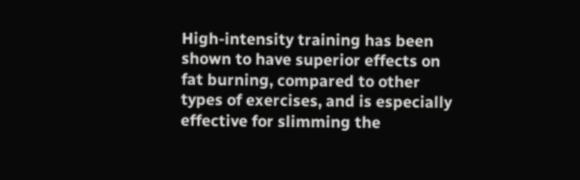High-intensity training has been shown to have superior effects on fat burning, compared to other types of exercises, and is especially effective for slimming the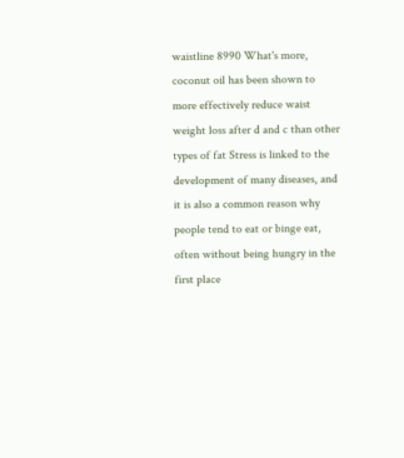waistline 8990 What's more, coconut oil has been shown to more effectively reduce waist weight loss after d and c than other types of fat Stress is linked to the development of many diseases, and it is also a common reason why people tend to eat or binge eat, often without being hungry in the first place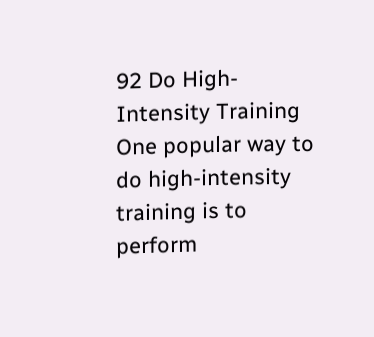92 Do High-Intensity Training One popular way to do high-intensity training is to perform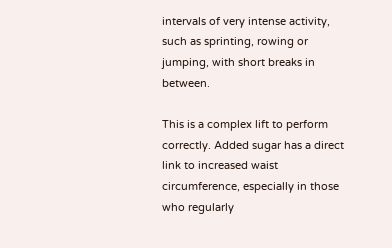intervals of very intense activity, such as sprinting, rowing or jumping, with short breaks in between.

This is a complex lift to perform correctly. Added sugar has a direct link to increased waist circumference, especially in those who regularly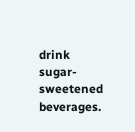drink sugar-sweetened beverages.